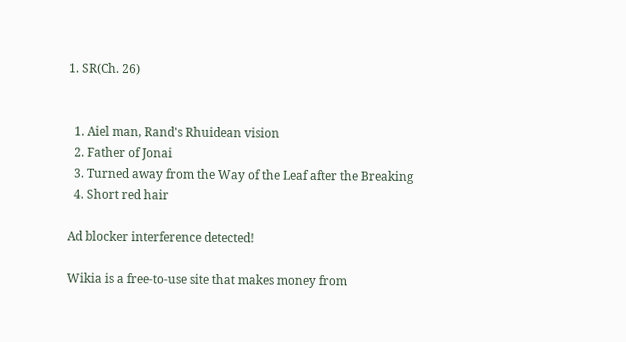1. SR(Ch. 26)


  1. Aiel man, Rand's Rhuidean vision
  2. Father of Jonai
  3. Turned away from the Way of the Leaf after the Breaking
  4. Short red hair

Ad blocker interference detected!

Wikia is a free-to-use site that makes money from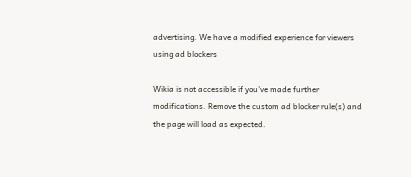advertising. We have a modified experience for viewers using ad blockers

Wikia is not accessible if you’ve made further modifications. Remove the custom ad blocker rule(s) and the page will load as expected.